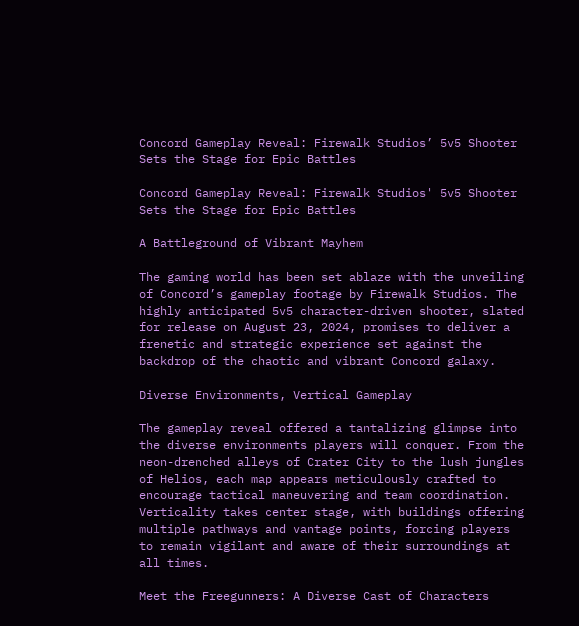Concord Gameplay Reveal: Firewalk Studios’ 5v5 Shooter Sets the Stage for Epic Battles

Concord Gameplay Reveal: Firewalk Studios' 5v5 Shooter Sets the Stage for Epic Battles

A Battleground of Vibrant Mayhem

The gaming world has been set ablaze with the unveiling of Concord’s gameplay footage by Firewalk Studios. The highly anticipated 5v5 character-driven shooter, slated for release on August 23, 2024, promises to deliver a frenetic and strategic experience set against the backdrop of the chaotic and vibrant Concord galaxy.

Diverse Environments, Vertical Gameplay

The gameplay reveal offered a tantalizing glimpse into the diverse environments players will conquer. From the neon-drenched alleys of Crater City to the lush jungles of Helios, each map appears meticulously crafted to encourage tactical maneuvering and team coordination. Verticality takes center stage, with buildings offering multiple pathways and vantage points, forcing players to remain vigilant and aware of their surroundings at all times.

Meet the Freegunners: A Diverse Cast of Characters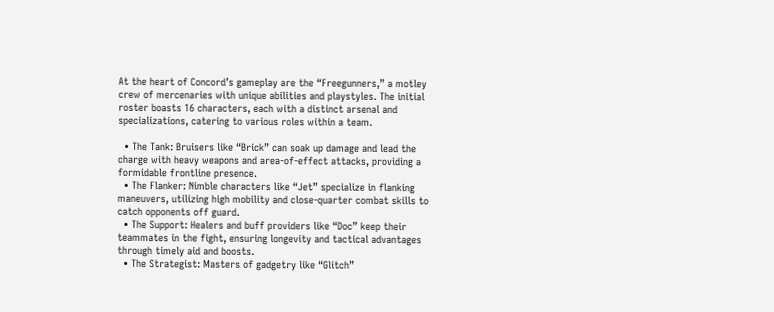At the heart of Concord’s gameplay are the “Freegunners,” a motley crew of mercenaries with unique abilities and playstyles. The initial roster boasts 16 characters, each with a distinct arsenal and specializations, catering to various roles within a team.

  • The Tank: Bruisers like “Brick” can soak up damage and lead the charge with heavy weapons and area-of-effect attacks, providing a formidable frontline presence.
  • The Flanker: Nimble characters like “Jet” specialize in flanking maneuvers, utilizing high mobility and close-quarter combat skills to catch opponents off guard.
  • The Support: Healers and buff providers like “Doc” keep their teammates in the fight, ensuring longevity and tactical advantages through timely aid and boosts.
  • The Strategist: Masters of gadgetry like “Glitch”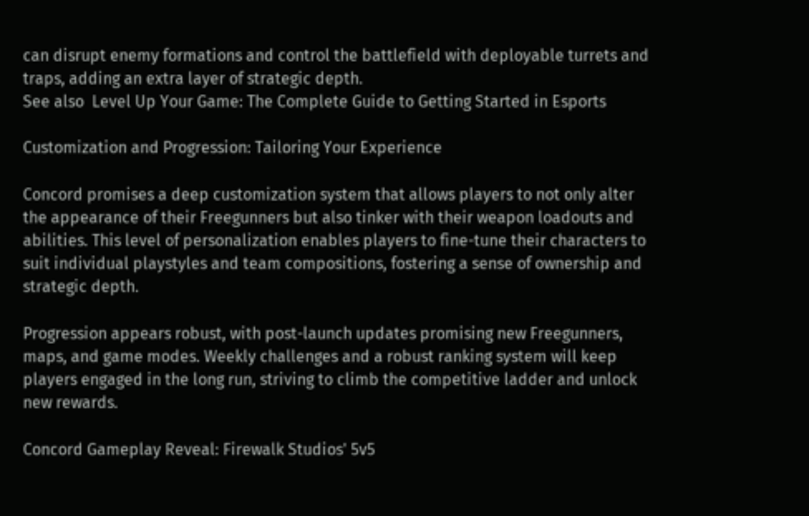can disrupt enemy formations and control the battlefield with deployable turrets and traps, adding an extra layer of strategic depth.
See also  Level Up Your Game: The Complete Guide to Getting Started in Esports

Customization and Progression: Tailoring Your Experience

Concord promises a deep customization system that allows players to not only alter the appearance of their Freegunners but also tinker with their weapon loadouts and abilities. This level of personalization enables players to fine-tune their characters to suit individual playstyles and team compositions, fostering a sense of ownership and strategic depth.

Progression appears robust, with post-launch updates promising new Freegunners, maps, and game modes. Weekly challenges and a robust ranking system will keep players engaged in the long run, striving to climb the competitive ladder and unlock new rewards.

Concord Gameplay Reveal: Firewalk Studios' 5v5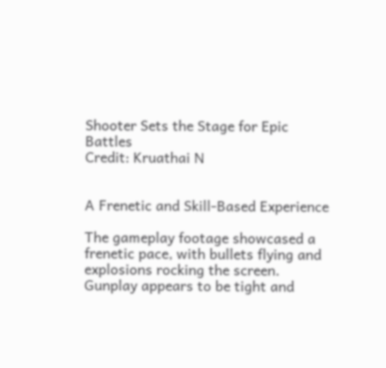Shooter Sets the Stage for Epic Battles
Credit: Kruathai N


A Frenetic and Skill-Based Experience

The gameplay footage showcased a frenetic pace, with bullets flying and explosions rocking the screen. Gunplay appears to be tight and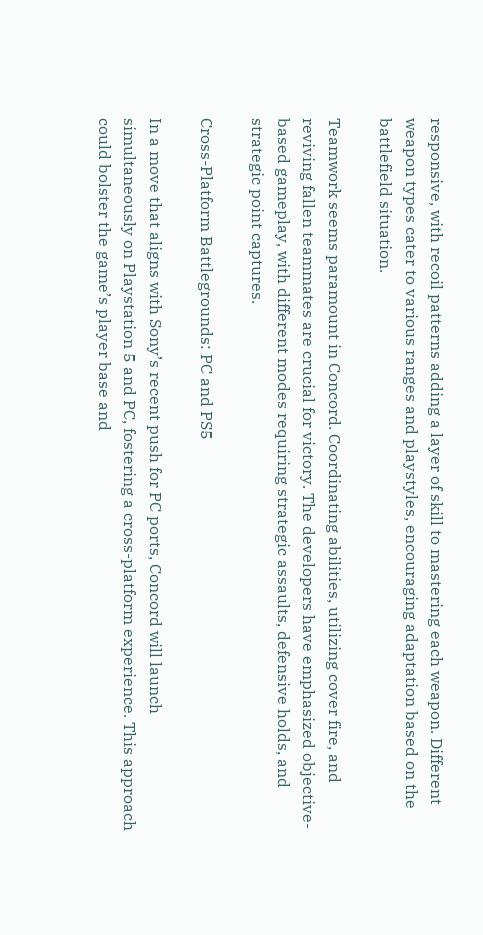responsive, with recoil patterns adding a layer of skill to mastering each weapon. Different weapon types cater to various ranges and playstyles, encouraging adaptation based on the battlefield situation.

Teamwork seems paramount in Concord. Coordinating abilities, utilizing cover fire, and reviving fallen teammates are crucial for victory. The developers have emphasized objective-based gameplay, with different modes requiring strategic assaults, defensive holds, and strategic point captures.

Cross-Platform Battlegrounds: PC and PS5

In a move that aligns with Sony’s recent push for PC ports, Concord will launch simultaneously on Playstation 5 and PC, fostering a cross-platform experience. This approach could bolster the game’s player base and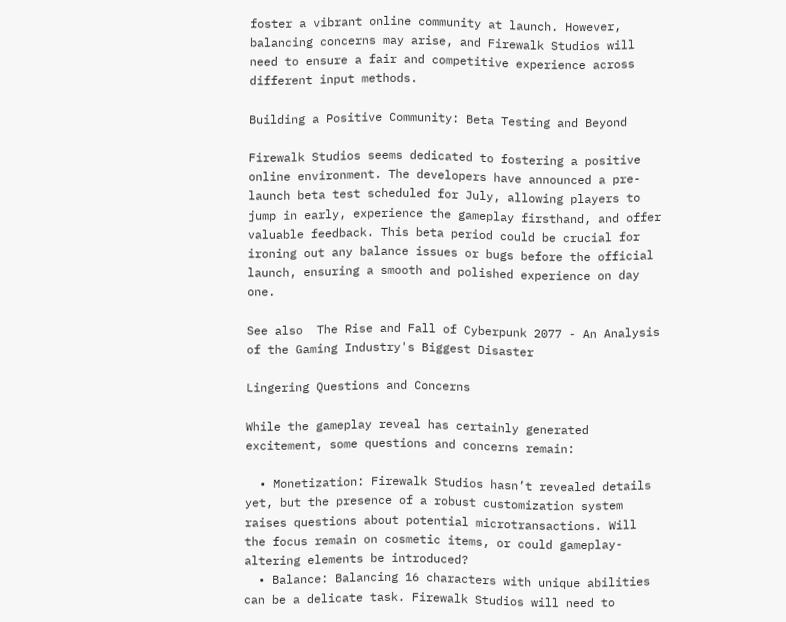foster a vibrant online community at launch. However, balancing concerns may arise, and Firewalk Studios will need to ensure a fair and competitive experience across different input methods.

Building a Positive Community: Beta Testing and Beyond

Firewalk Studios seems dedicated to fostering a positive online environment. The developers have announced a pre-launch beta test scheduled for July, allowing players to jump in early, experience the gameplay firsthand, and offer valuable feedback. This beta period could be crucial for ironing out any balance issues or bugs before the official launch, ensuring a smooth and polished experience on day one.

See also  The Rise and Fall of Cyberpunk 2077 - An Analysis of the Gaming Industry's Biggest Disaster

Lingering Questions and Concerns

While the gameplay reveal has certainly generated excitement, some questions and concerns remain:

  • Monetization: Firewalk Studios hasn’t revealed details yet, but the presence of a robust customization system raises questions about potential microtransactions. Will the focus remain on cosmetic items, or could gameplay-altering elements be introduced?
  • Balance: Balancing 16 characters with unique abilities can be a delicate task. Firewalk Studios will need to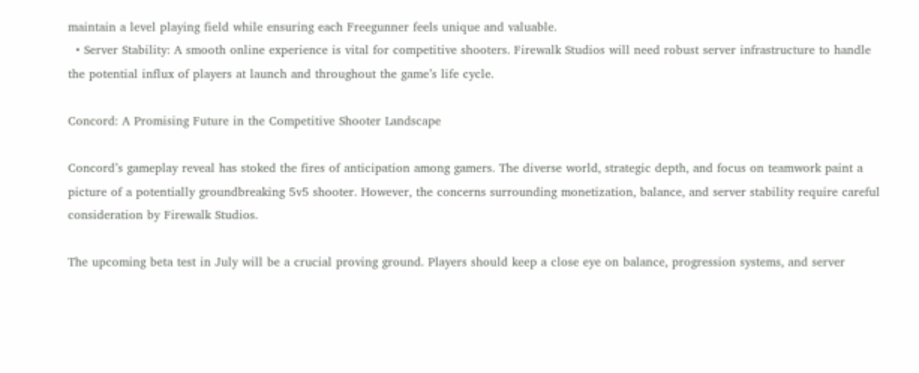maintain a level playing field while ensuring each Freegunner feels unique and valuable.
  • Server Stability: A smooth online experience is vital for competitive shooters. Firewalk Studios will need robust server infrastructure to handle the potential influx of players at launch and throughout the game’s life cycle.

Concord: A Promising Future in the Competitive Shooter Landscape

Concord’s gameplay reveal has stoked the fires of anticipation among gamers. The diverse world, strategic depth, and focus on teamwork paint a picture of a potentially groundbreaking 5v5 shooter. However, the concerns surrounding monetization, balance, and server stability require careful consideration by Firewalk Studios.

The upcoming beta test in July will be a crucial proving ground. Players should keep a close eye on balance, progression systems, and server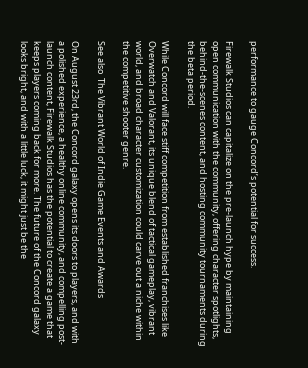performance to gauge Concord’s potential for success.

Firewalk Studios can capitalize on the pre-launch hype by maintaining open communication with the community, offering character spotlights, behind-the-scenes content, and hosting community tournaments during the beta period.

While Concord will face stiff competition from established franchises like Overwatch and Valorant, its unique blend of tactical gameplay, vibrant world, and broad character customization could carve out a niche within the competitive shooter genre.

See also  The Vibrant World of Indie Game Events and Awards

On August 23rd, the Concord galaxy opens its doors to players, and with a polished experience, a healthy online community, and compelling post-launch content, Firewalk Studios has the potential to create a game that keeps players coming back for more. The future of the Concord galaxy looks bright, and with a little luck, it might just be the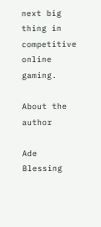next big thing in competitive online gaming.

About the author

Ade Blessing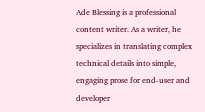Ade Blessing is a professional content writer. As a writer, he specializes in translating complex technical details into simple, engaging prose for end-user and developer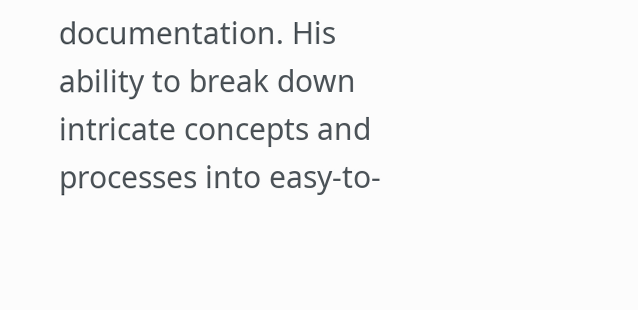documentation. His ability to break down intricate concepts and processes into easy-to-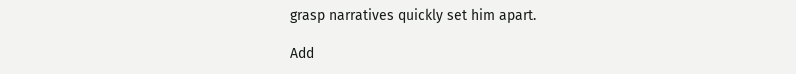grasp narratives quickly set him apart.

Add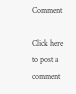Comment

Click here to post a comment